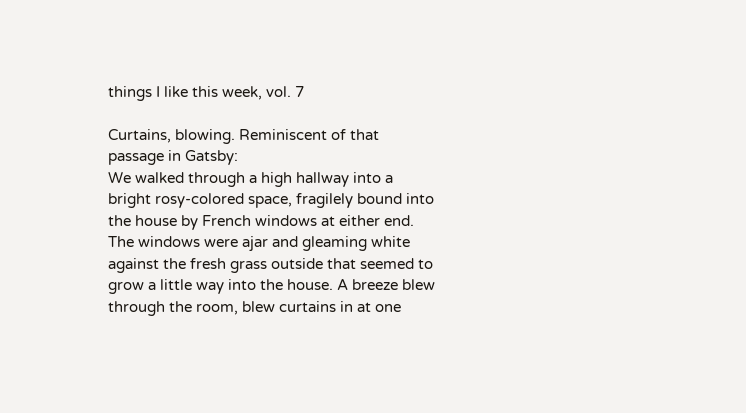things I like this week, vol. 7

Curtains, blowing. Reminiscent of that passage in Gatsby:
We walked through a high hallway into a bright rosy-colored space, fragilely bound into the house by French windows at either end. The windows were ajar and gleaming white against the fresh grass outside that seemed to grow a little way into the house. A breeze blew through the room, blew curtains in at one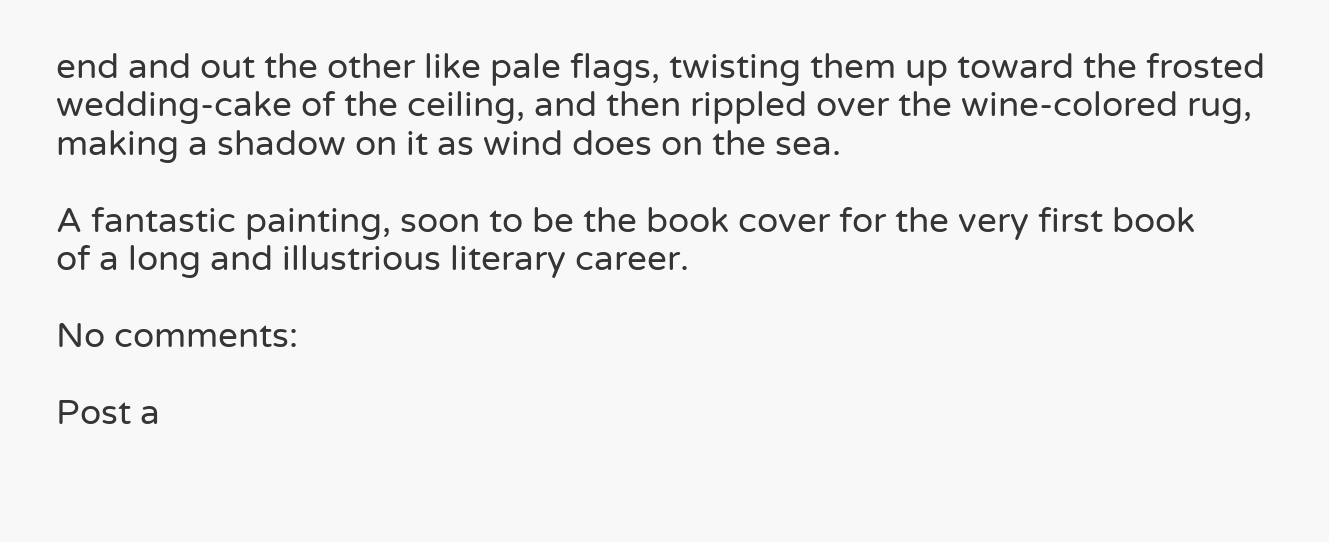end and out the other like pale flags, twisting them up toward the frosted wedding-cake of the ceiling, and then rippled over the wine-colored rug, making a shadow on it as wind does on the sea.

A fantastic painting, soon to be the book cover for the very first book
of a long and illustrious literary career.

No comments:

Post a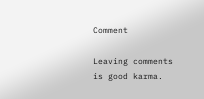Comment

Leaving comments is good karma.